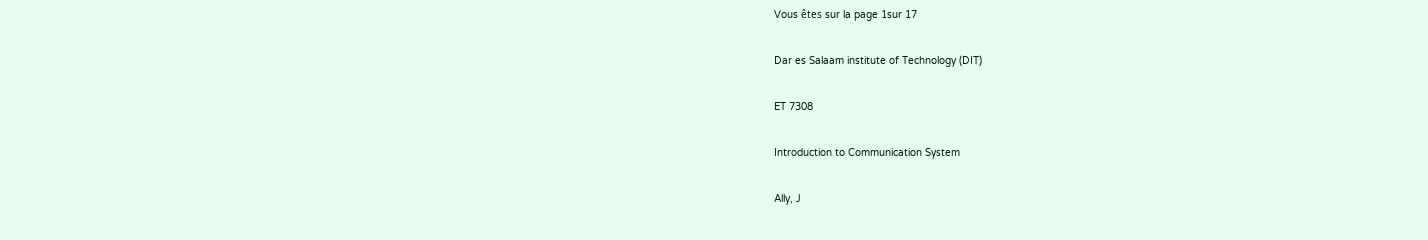Vous êtes sur la page 1sur 17

Dar es Salaam institute of Technology (DIT)

ET 7308

Introduction to Communication System

Ally, J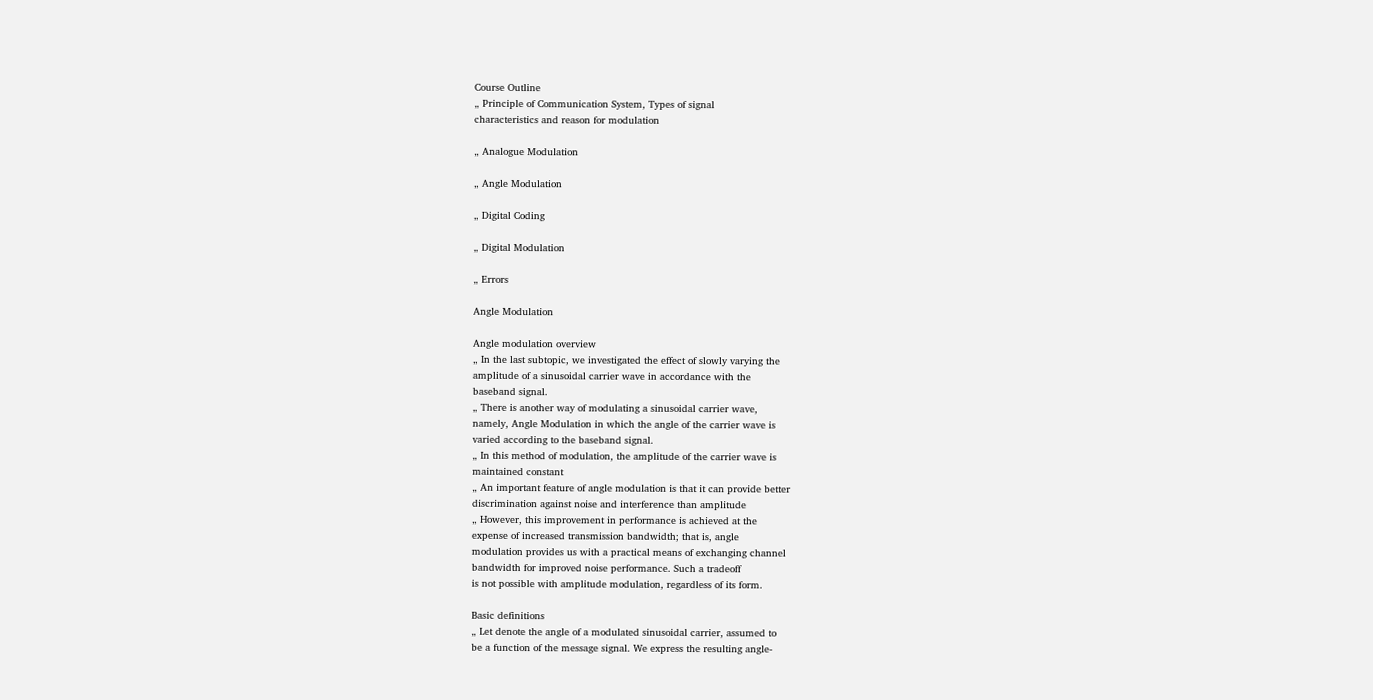Course Outline
„ Principle of Communication System, Types of signal
characteristics and reason for modulation

„ Analogue Modulation

„ Angle Modulation

„ Digital Coding

„ Digital Modulation

„ Errors

Angle Modulation

Angle modulation overview
„ In the last subtopic, we investigated the effect of slowly varying the
amplitude of a sinusoidal carrier wave in accordance with the
baseband signal.
„ There is another way of modulating a sinusoidal carrier wave,
namely, Angle Modulation in which the angle of the carrier wave is
varied according to the baseband signal.
„ In this method of modulation, the amplitude of the carrier wave is
maintained constant
„ An important feature of angle modulation is that it can provide better
discrimination against noise and interference than amplitude
„ However, this improvement in performance is achieved at the
expense of increased transmission bandwidth; that is, angle
modulation provides us with a practical means of exchanging channel
bandwidth for improved noise performance. Such a tradeoff
is not possible with amplitude modulation, regardless of its form.

Basic definitions
„ Let denote the angle of a modulated sinusoidal carrier, assumed to
be a function of the message signal. We express the resulting angle-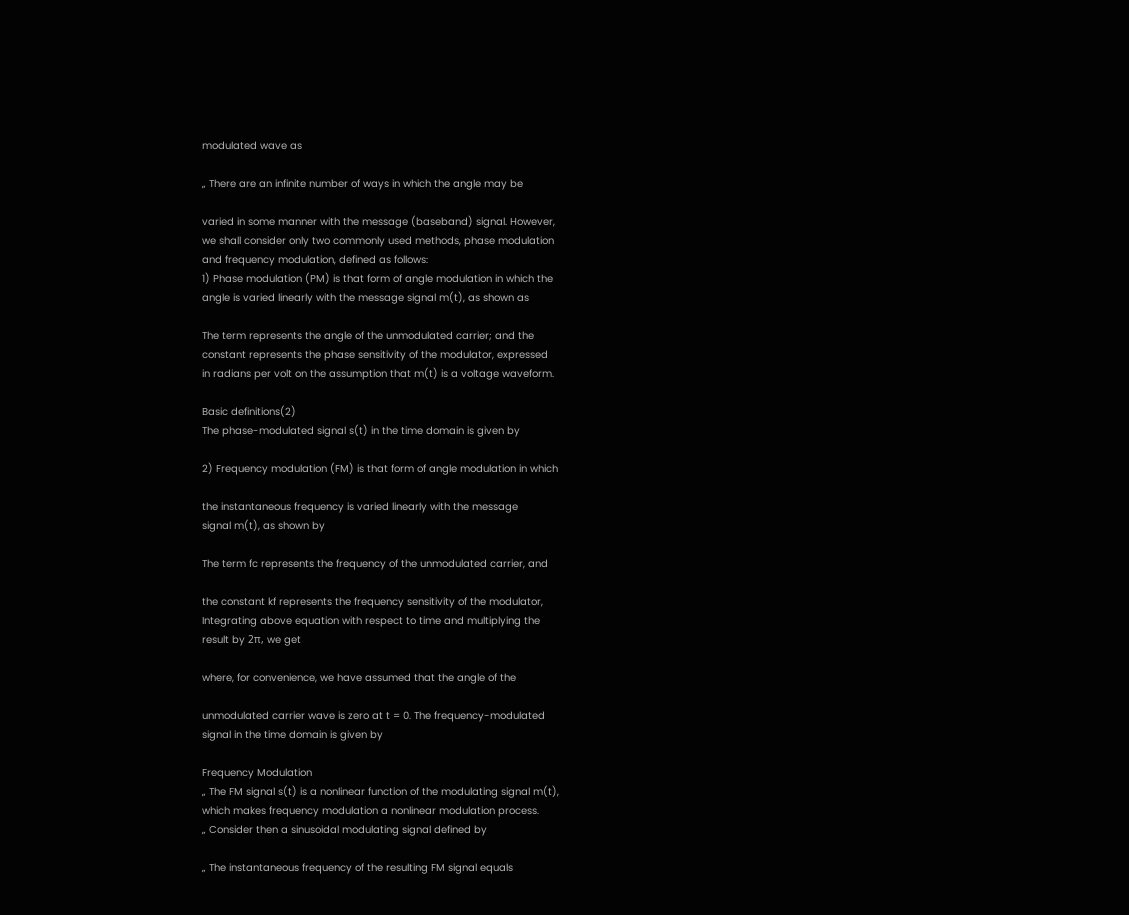modulated wave as

„ There are an infinite number of ways in which the angle may be

varied in some manner with the message (baseband) signal. However,
we shall consider only two commonly used methods, phase modulation
and frequency modulation, defined as follows:
1) Phase modulation (PM) is that form of angle modulation in which the
angle is varied linearly with the message signal m(t), as shown as

The term represents the angle of the unmodulated carrier; and the
constant represents the phase sensitivity of the modulator, expressed
in radians per volt on the assumption that m(t) is a voltage waveform.

Basic definitions(2)
The phase-modulated signal s(t) in the time domain is given by

2) Frequency modulation (FM) is that form of angle modulation in which

the instantaneous frequency is varied linearly with the message
signal m(t), as shown by

The term fc represents the frequency of the unmodulated carrier, and

the constant kf represents the frequency sensitivity of the modulator,
Integrating above equation with respect to time and multiplying the
result by 2π, we get

where, for convenience, we have assumed that the angle of the

unmodulated carrier wave is zero at t = 0. The frequency-modulated
signal in the time domain is given by

Frequency Modulation
„ The FM signal s(t) is a nonlinear function of the modulating signal m(t),
which makes frequency modulation a nonlinear modulation process.
„ Consider then a sinusoidal modulating signal defined by

„ The instantaneous frequency of the resulting FM signal equals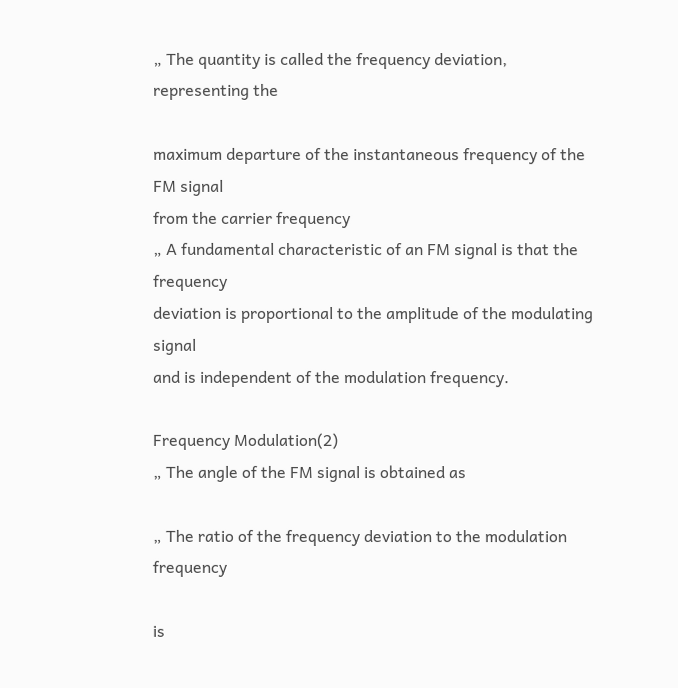„ The quantity is called the frequency deviation, representing the

maximum departure of the instantaneous frequency of the FM signal
from the carrier frequency
„ A fundamental characteristic of an FM signal is that the frequency
deviation is proportional to the amplitude of the modulating signal
and is independent of the modulation frequency.

Frequency Modulation(2)
„ The angle of the FM signal is obtained as

„ The ratio of the frequency deviation to the modulation frequency

is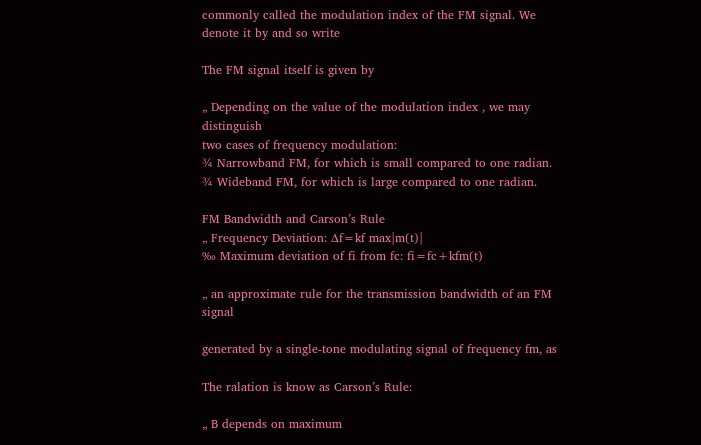commonly called the modulation index of the FM signal. We
denote it by and so write

The FM signal itself is given by

„ Depending on the value of the modulation index , we may distinguish
two cases of frequency modulation:
¾ Narrowband FM, for which is small compared to one radian.
¾ Wideband FM, for which is large compared to one radian.

FM Bandwidth and Carson’s Rule
„ Frequency Deviation: ∆f=kf max|m(t)|
‰ Maximum deviation of fi from fc: fi=fc+kfm(t)

„ an approximate rule for the transmission bandwidth of an FM signal

generated by a single-tone modulating signal of frequency fm, as

The ralation is know as Carson’s Rule:

„ B depends on maximum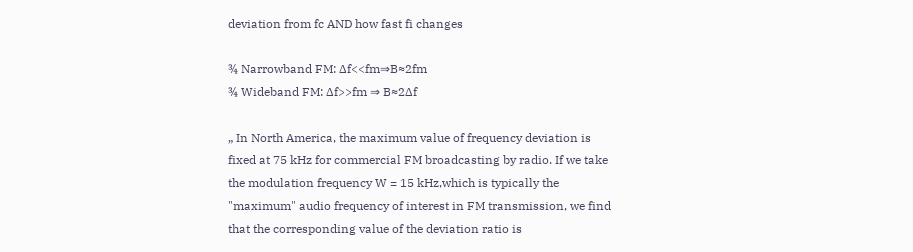deviation from fc AND how fast fi changes

¾ Narrowband FM: ∆f<<fm⇒B≈2fm
¾ Wideband FM: ∆f>>fm ⇒ B≈2∆f

„ In North America, the maximum value of frequency deviation is
fixed at 75 kHz for commercial FM broadcasting by radio. If we take
the modulation frequency W = 15 kHz,which is typically the
"maximum" audio frequency of interest in FM transmission, we find
that the corresponding value of the deviation ratio is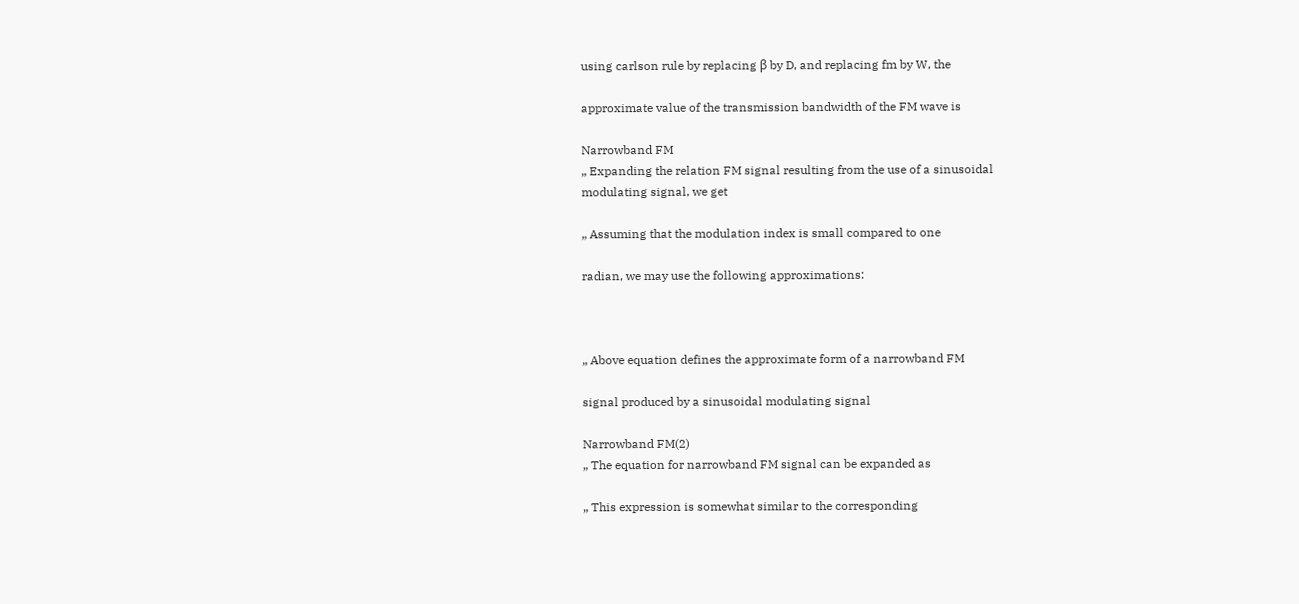using carlson rule by replacing β by D, and replacing fm by W, the

approximate value of the transmission bandwidth of the FM wave is

Narrowband FM
„ Expanding the relation FM signal resulting from the use of a sinusoidal
modulating signal, we get

„ Assuming that the modulation index is small compared to one

radian, we may use the following approximations:



„ Above equation defines the approximate form of a narrowband FM

signal produced by a sinusoidal modulating signal

Narrowband FM(2)
„ The equation for narrowband FM signal can be expanded as

„ This expression is somewhat similar to the corresponding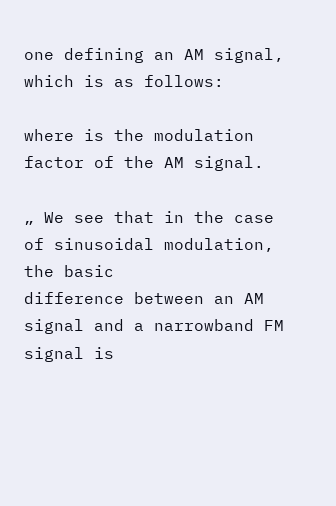one defining an AM signal, which is as follows:

where is the modulation factor of the AM signal.

„ We see that in the case of sinusoidal modulation, the basic
difference between an AM signal and a narrowband FM
signal is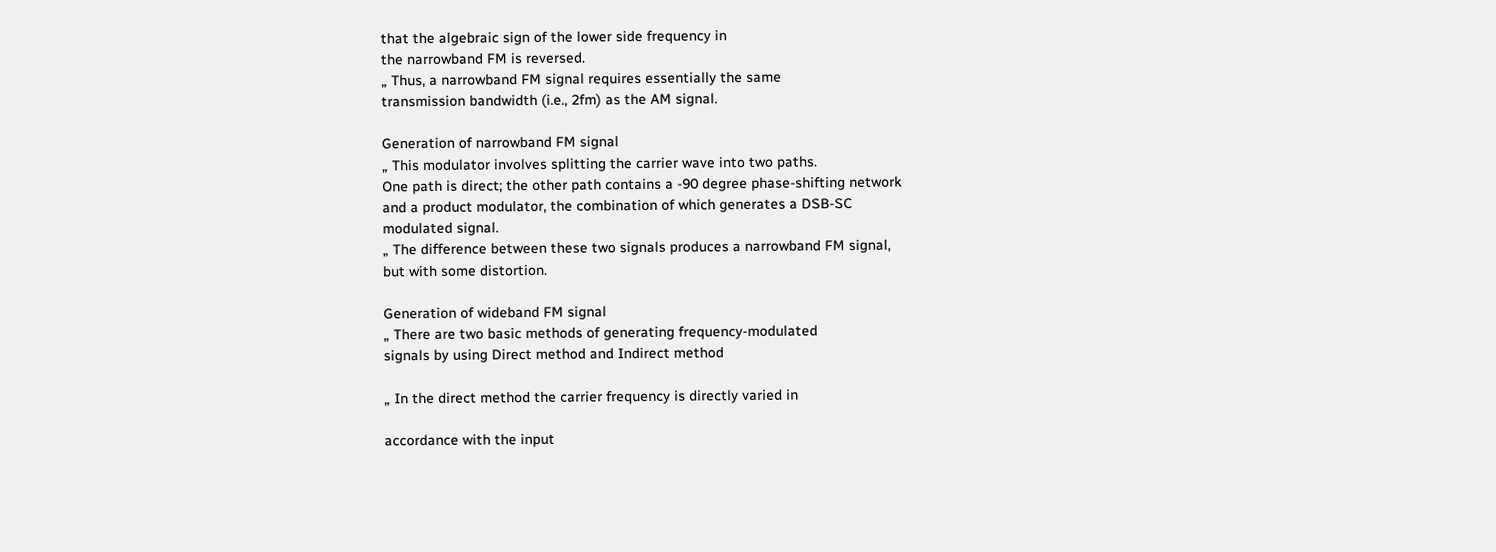that the algebraic sign of the lower side frequency in
the narrowband FM is reversed.
„ Thus, a narrowband FM signal requires essentially the same
transmission bandwidth (i.e., 2fm) as the AM signal.

Generation of narrowband FM signal
„ This modulator involves splitting the carrier wave into two paths.
One path is direct; the other path contains a -90 degree phase-shifting network
and a product modulator, the combination of which generates a DSB-SC
modulated signal.
„ The difference between these two signals produces a narrowband FM signal,
but with some distortion.

Generation of wideband FM signal
„ There are two basic methods of generating frequency-modulated
signals by using Direct method and Indirect method

„ In the direct method the carrier frequency is directly varied in

accordance with the input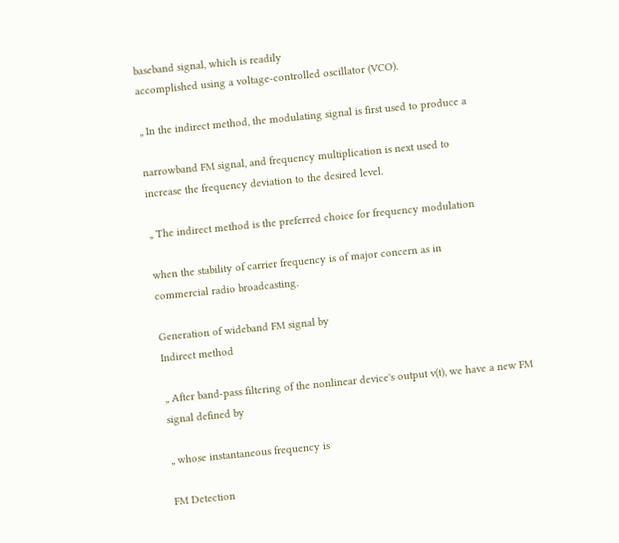baseband signal, which is readily
accomplished using a voltage-controlled oscillator (VCO).

„ In the indirect method, the modulating signal is first used to produce a

narrowband FM signal, and frequency multiplication is next used to
increase the frequency deviation to the desired level.

„ The indirect method is the preferred choice for frequency modulation

when the stability of carrier frequency is of major concern as in
commercial radio broadcasting.

Generation of wideband FM signal by
Indirect method

„ After band-pass filtering of the nonlinear device's output v(t), we have a new FM
signal defined by

„ whose instantaneous frequency is

FM Detection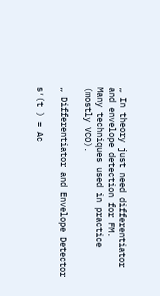„ In theory just need differentiator and envelope detection for FM.
Many techniques used in practice (mostly VCO).

„ Differentiator and Envelope Detector

s′(t ) = Ac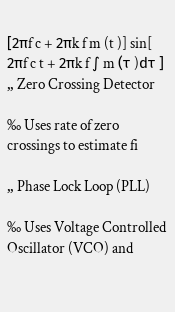[2πf c + 2πk f m (t )] sin[ 2πf c t + 2πk f ∫ m (τ )dτ ]
„ Zero Crossing Detector

‰ Uses rate of zero crossings to estimate fi

„ Phase Lock Loop (PLL)

‰ Uses Voltage Controlled Oscillator (VCO) and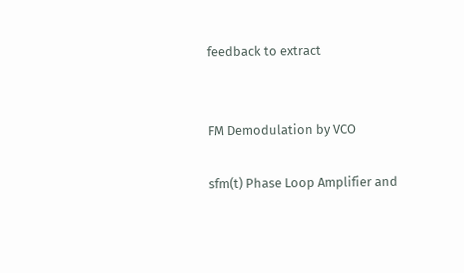feedback to extract


FM Demodulation by VCO

sfm(t) Phase Loop Amplifier and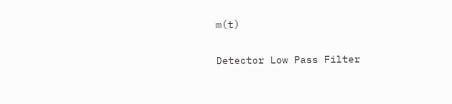m(t)

Detector Low Pass Filter